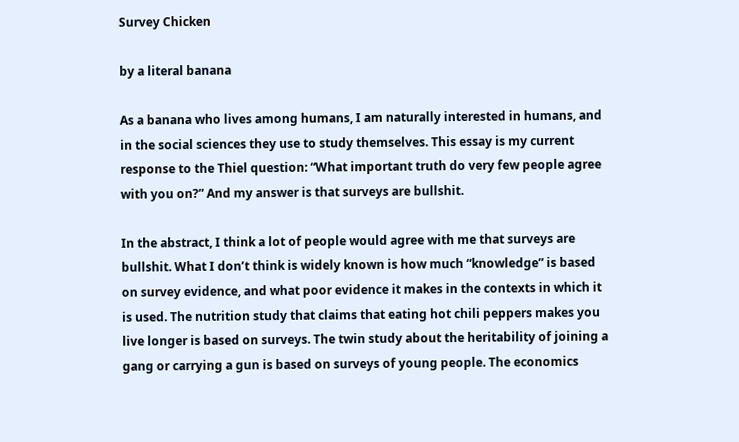Survey Chicken

by a literal banana

As a banana who lives among humans, I am naturally interested in humans, and in the social sciences they use to study themselves. This essay is my current response to the Thiel question: “What important truth do very few people agree with you on?” And my answer is that surveys are bullshit.

In the abstract, I think a lot of people would agree with me that surveys are bullshit. What I don’t think is widely known is how much “knowledge” is based on survey evidence, and what poor evidence it makes in the contexts in which it is used. The nutrition study that claims that eating hot chili peppers makes you live longer is based on surveys. The twin study about the heritability of joining a gang or carrying a gun is based on surveys of young people. The economics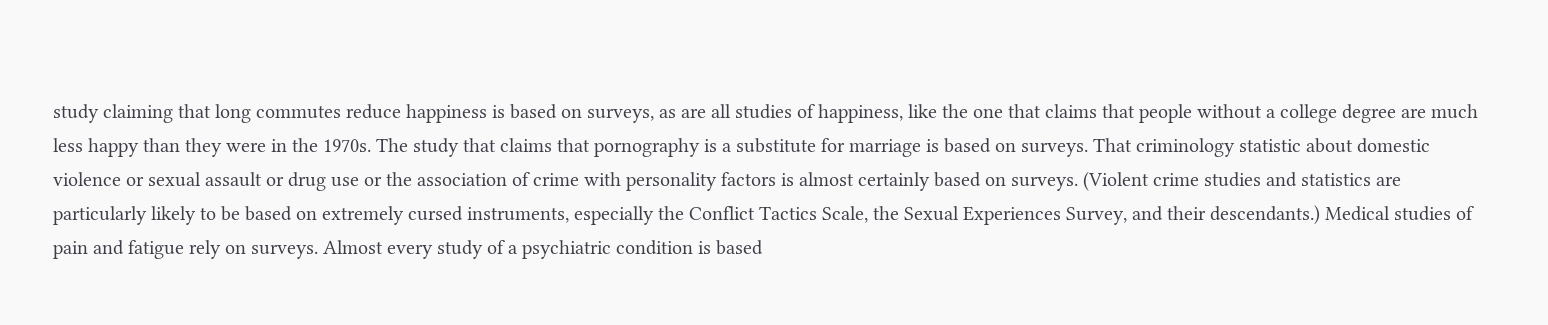study claiming that long commutes reduce happiness is based on surveys, as are all studies of happiness, like the one that claims that people without a college degree are much less happy than they were in the 1970s. The study that claims that pornography is a substitute for marriage is based on surveys. That criminology statistic about domestic violence or sexual assault or drug use or the association of crime with personality factors is almost certainly based on surveys. (Violent crime studies and statistics are particularly likely to be based on extremely cursed instruments, especially the Conflict Tactics Scale, the Sexual Experiences Survey, and their descendants.) Medical studies of pain and fatigue rely on surveys. Almost every study of a psychiatric condition is based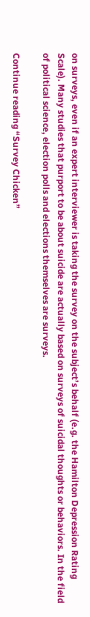on surveys, even if an expert interviewer is taking the survey on the subject’s behalf (e.g. the Hamilton Depression Rating Scale). Many studies that purport to be about suicide are actually based on surveys of suicidal thoughts or behaviors. In the field of political science, election polls and elections themselves are surveys.

Continue reading “Survey Chicken”